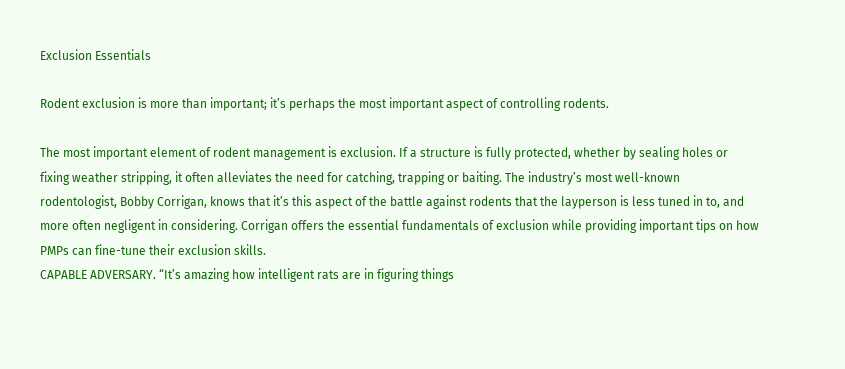Exclusion Essentials

Rodent exclusion is more than important; it’s perhaps the most important aspect of controlling rodents.

The most important element of rodent management is exclusion. If a structure is fully protected, whether by sealing holes or fixing weather stripping, it often alleviates the need for catching, trapping or baiting. The industry’s most well-known rodentologist, Bobby Corrigan, knows that it’s this aspect of the battle against rodents that the layperson is less tuned in to, and more often negligent in considering. Corrigan offers the essential fundamentals of exclusion while providing important tips on how PMPs can fine-tune their exclusion skills.
CAPABLE ADVERSARY. “It’s amazing how intelligent rats are in figuring things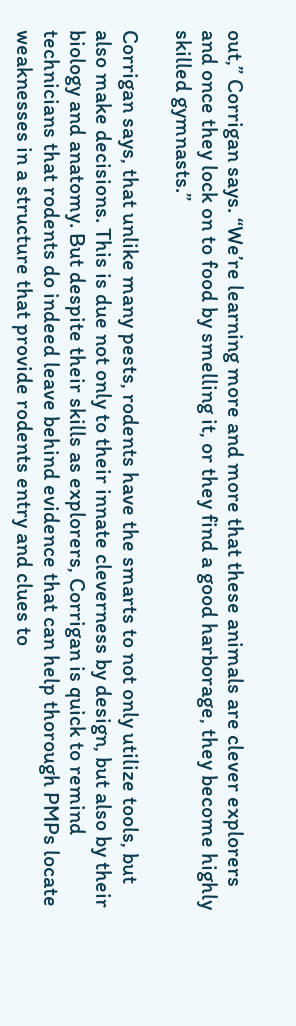out,” Corrigan says. “We’re learning more and more that these animals are clever explorers and once they lock on to food by smelling it, or they find a good harborage, they become highly skilled gymnasts.”

Corrigan says, that unlike many pests, rodents have the smarts to not only utilize tools, but also make decisions. This is due not only to their innate cleverness by design, but also by their biology and anatomy. But despite their skills as explorers, Corrigan is quick to remind technicians that rodents do indeed leave behind evidence that can help thorough PMPs locate weaknesses in a structure that provide rodents entry and clues to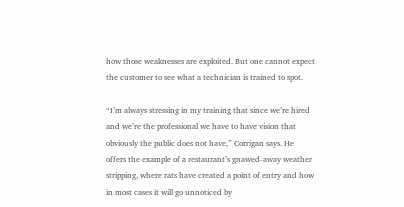how those weaknesses are exploited. But one cannot expect the customer to see what a technician is trained to spot.

“I’m always stressing in my training that since we’re hired and we’re the professional we have to have vision that obviously the public does not have,” Corrigan says. He offers the example of a restaurant’s gnawed-away weather stripping, where rats have created a point of entry and how in most cases it will go unnoticed by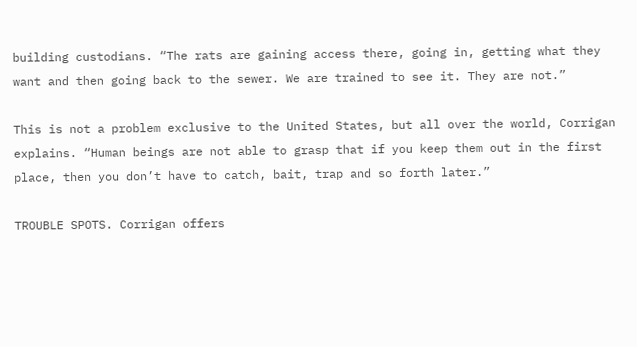building custodians. “The rats are gaining access there, going in, getting what they want and then going back to the sewer. We are trained to see it. They are not.”

This is not a problem exclusive to the United States, but all over the world, Corrigan explains. “Human beings are not able to grasp that if you keep them out in the first place, then you don’t have to catch, bait, trap and so forth later.”

TROUBLE SPOTS. Corrigan offers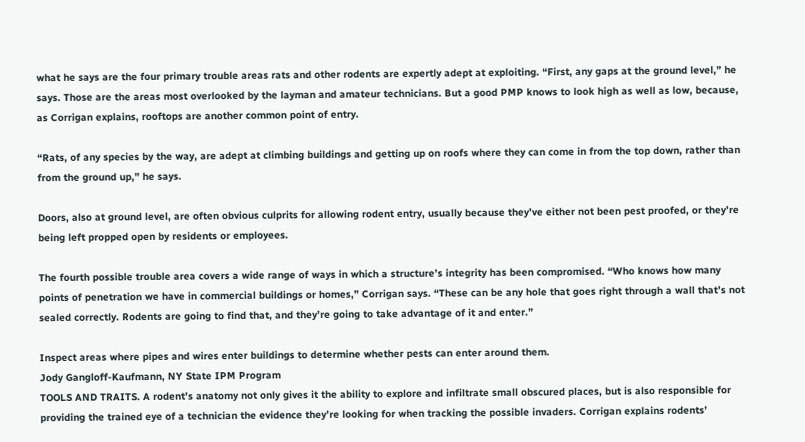what he says are the four primary trouble areas rats and other rodents are expertly adept at exploiting. “First, any gaps at the ground level,” he says. Those are the areas most overlooked by the layman and amateur technicians. But a good PMP knows to look high as well as low, because, as Corrigan explains, rooftops are another common point of entry.

“Rats, of any species by the way, are adept at climbing buildings and getting up on roofs where they can come in from the top down, rather than from the ground up,” he says.

Doors, also at ground level, are often obvious culprits for allowing rodent entry, usually because they’ve either not been pest proofed, or they’re being left propped open by residents or employees.

The fourth possible trouble area covers a wide range of ways in which a structure’s integrity has been compromised. “Who knows how many points of penetration we have in commercial buildings or homes,” Corrigan says. “These can be any hole that goes right through a wall that’s not sealed correctly. Rodents are going to find that, and they’re going to take advantage of it and enter.”

Inspect areas where pipes and wires enter buildings to determine whether pests can enter around them.
Jody Gangloff-Kaufmann, NY State IPM Program
TOOLS AND TRAITS. A rodent’s anatomy not only gives it the ability to explore and infiltrate small obscured places, but is also responsible for providing the trained eye of a technician the evidence they’re looking for when tracking the possible invaders. Corrigan explains rodents’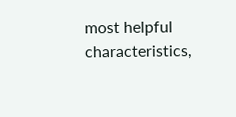most helpful characteristics,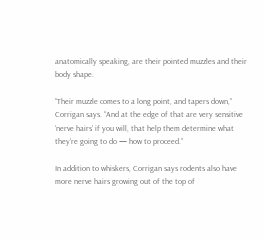anatomically speaking, are their pointed muzzles and their body shape.

“Their muzzle comes to a long point, and tapers down,” Corrigan says. “And at the edge of that are very sensitive ‘nerve hairs’ if you will, that help them determine what they’re going to do — how to proceed.”

In addition to whiskers, Corrigan says rodents also have more nerve hairs growing out of the top of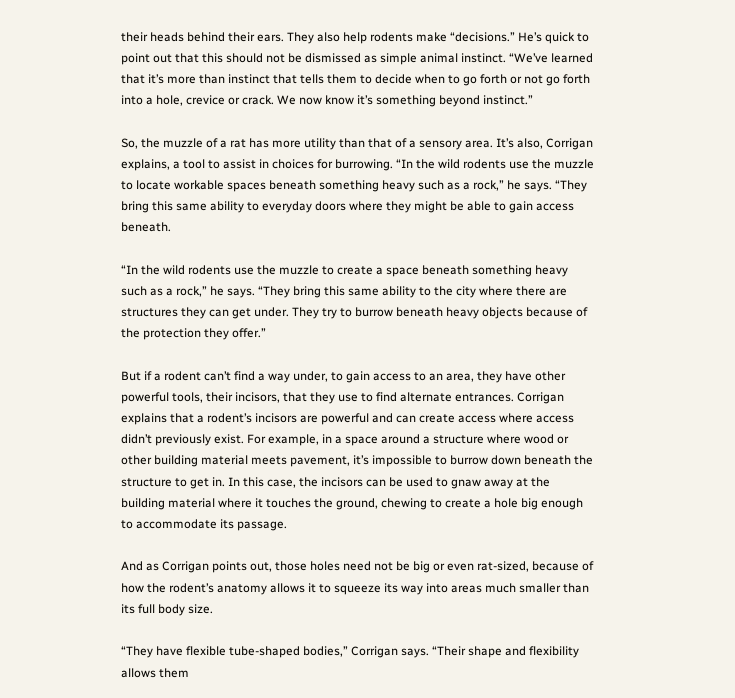their heads behind their ears. They also help rodents make “decisions.” He’s quick to point out that this should not be dismissed as simple animal instinct. “We’ve learned that it’s more than instinct that tells them to decide when to go forth or not go forth into a hole, crevice or crack. We now know it’s something beyond instinct.”

So, the muzzle of a rat has more utility than that of a sensory area. It’s also, Corrigan explains, a tool to assist in choices for burrowing. “In the wild rodents use the muzzle to locate workable spaces beneath something heavy such as a rock,” he says. “They bring this same ability to everyday doors where they might be able to gain access beneath.

“In the wild rodents use the muzzle to create a space beneath something heavy such as a rock,” he says. “They bring this same ability to the city where there are structures they can get under. They try to burrow beneath heavy objects because of the protection they offer.”

But if a rodent can’t find a way under, to gain access to an area, they have other powerful tools, their incisors, that they use to find alternate entrances. Corrigan explains that a rodent’s incisors are powerful and can create access where access didn’t previously exist. For example, in a space around a structure where wood or other building material meets pavement, it’s impossible to burrow down beneath the structure to get in. In this case, the incisors can be used to gnaw away at the building material where it touches the ground, chewing to create a hole big enough to accommodate its passage.

And as Corrigan points out, those holes need not be big or even rat-sized, because of how the rodent’s anatomy allows it to squeeze its way into areas much smaller than its full body size.

“They have flexible tube-shaped bodies,” Corrigan says. “Their shape and flexibility allows them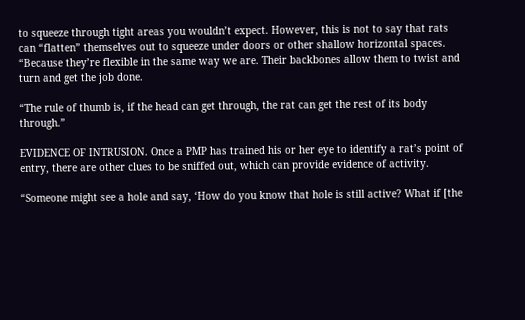to squeeze through tight areas you wouldn’t expect. However, this is not to say that rats can “flatten” themselves out to squeeze under doors or other shallow horizontal spaces. “Because they’re flexible in the same way we are. Their backbones allow them to twist and turn and get the job done.

“The rule of thumb is, if the head can get through, the rat can get the rest of its body through.”

EVIDENCE OF INTRUSION. Once a PMP has trained his or her eye to identify a rat’s point of entry, there are other clues to be sniffed out, which can provide evidence of activity.

“Someone might see a hole and say, ‘How do you know that hole is still active? What if [the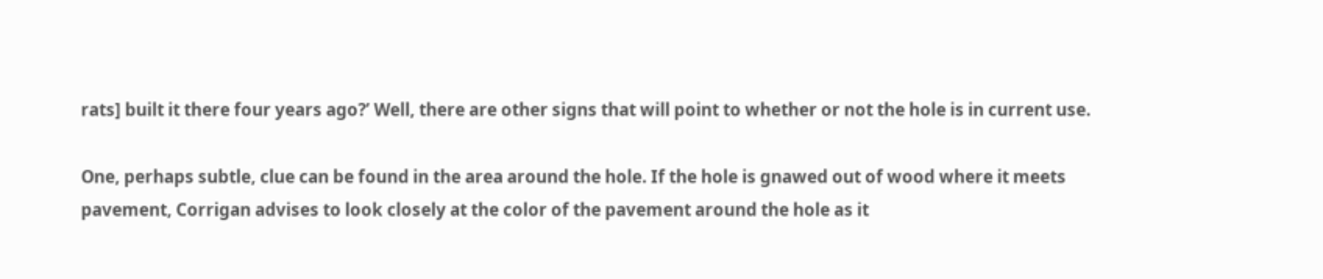rats] built it there four years ago?’ Well, there are other signs that will point to whether or not the hole is in current use.

One, perhaps subtle, clue can be found in the area around the hole. If the hole is gnawed out of wood where it meets pavement, Corrigan advises to look closely at the color of the pavement around the hole as it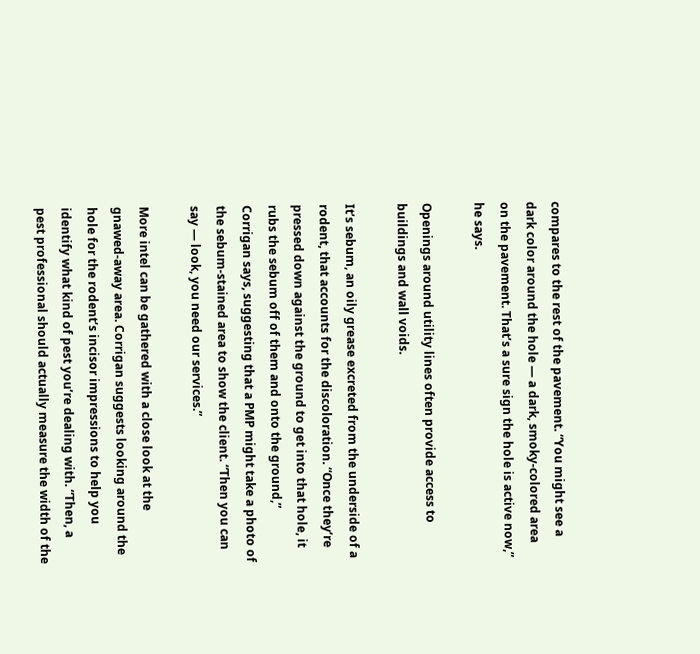compares to the rest of the pavement. “You might see a dark color around the hole — a dark, smoky-colored area on the pavement. That’s a sure sign the hole is active now,” he says.

Openings around utility lines often provide access to buildings and wall voids.

It’s sebum, an oily grease excreted from the underside of a rodent, that accounts for the discoloration. “Once they’re pressed down against the ground to get into that hole, it rubs the sebum off of them and onto the ground,” Corrigan says, suggesting that a PMP might take a photo of the sebum-stained area to show the client. “Then you can say — look, you need our services.”

More intel can be gathered with a close look at the gnawed-away area. Corrigan suggests looking around the hole for the rodent’s incisor impressions to help you identify what kind of pest you’re dealing with. “Then, a pest professional should actually measure the width of the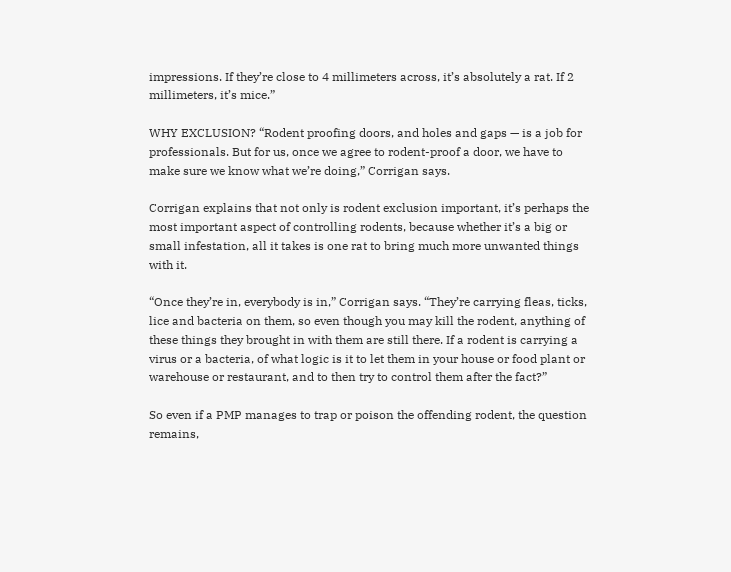impressions. If they’re close to 4 millimeters across, it’s absolutely a rat. If 2 millimeters, it’s mice.”

WHY EXCLUSION? “Rodent proofing doors, and holes and gaps — is a job for professionals. But for us, once we agree to rodent-proof a door, we have to make sure we know what we’re doing,” Corrigan says.

Corrigan explains that not only is rodent exclusion important, it’s perhaps the most important aspect of controlling rodents, because whether it’s a big or small infestation, all it takes is one rat to bring much more unwanted things with it.

“Once they’re in, everybody is in,” Corrigan says. “They’re carrying fleas, ticks, lice and bacteria on them, so even though you may kill the rodent, anything of these things they brought in with them are still there. If a rodent is carrying a virus or a bacteria, of what logic is it to let them in your house or food plant or warehouse or restaurant, and to then try to control them after the fact?”

So even if a PMP manages to trap or poison the offending rodent, the question remains,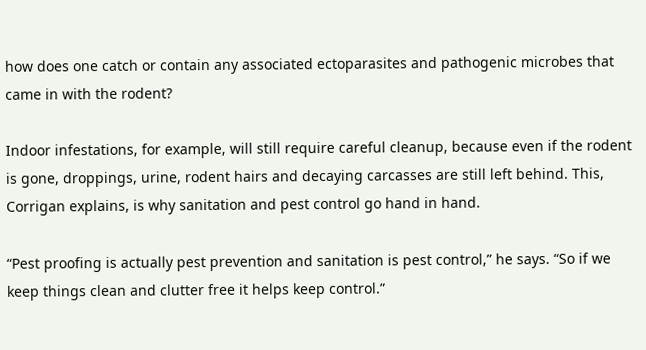how does one catch or contain any associated ectoparasites and pathogenic microbes that came in with the rodent?

Indoor infestations, for example, will still require careful cleanup, because even if the rodent is gone, droppings, urine, rodent hairs and decaying carcasses are still left behind. This, Corrigan explains, is why sanitation and pest control go hand in hand.

“Pest proofing is actually pest prevention and sanitation is pest control,” he says. “So if we keep things clean and clutter free it helps keep control.”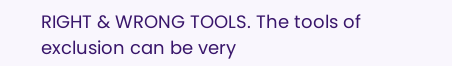RIGHT & WRONG TOOLS. The tools of exclusion can be very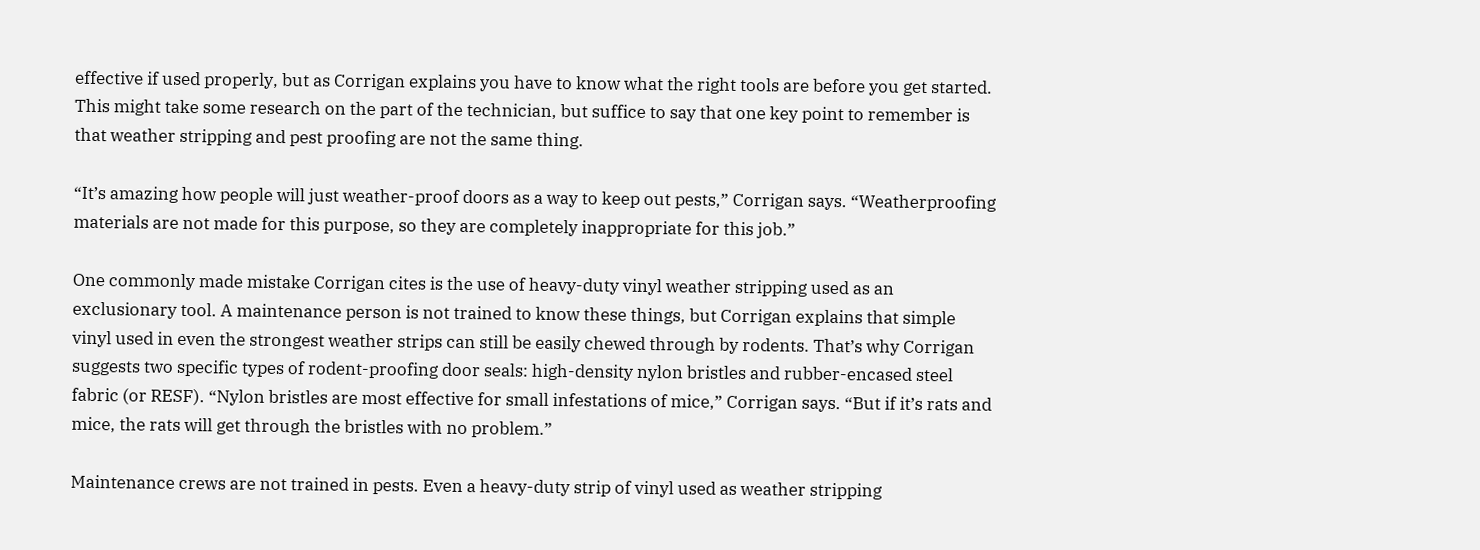effective if used properly, but as Corrigan explains you have to know what the right tools are before you get started. This might take some research on the part of the technician, but suffice to say that one key point to remember is that weather stripping and pest proofing are not the same thing.

“It’s amazing how people will just weather-proof doors as a way to keep out pests,” Corrigan says. “Weatherproofing materials are not made for this purpose, so they are completely inappropriate for this job.”

One commonly made mistake Corrigan cites is the use of heavy-duty vinyl weather stripping used as an exclusionary tool. A maintenance person is not trained to know these things, but Corrigan explains that simple vinyl used in even the strongest weather strips can still be easily chewed through by rodents. That’s why Corrigan suggests two specific types of rodent-proofing door seals: high-density nylon bristles and rubber-encased steel fabric (or RESF). “Nylon bristles are most effective for small infestations of mice,” Corrigan says. “But if it’s rats and mice, the rats will get through the bristles with no problem.”

Maintenance crews are not trained in pests. Even a heavy-duty strip of vinyl used as weather stripping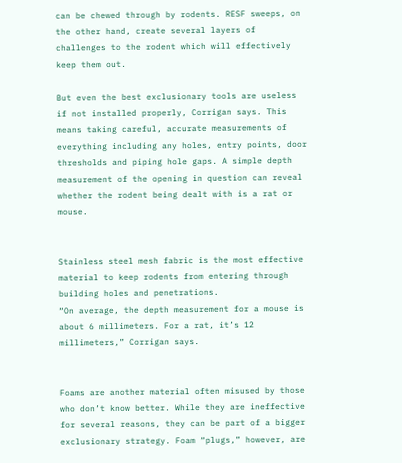can be chewed through by rodents. RESF sweeps, on the other hand, create several layers of challenges to the rodent which will effectively keep them out.

But even the best exclusionary tools are useless if not installed properly, Corrigan says. This means taking careful, accurate measurements of everything including any holes, entry points, door thresholds and piping hole gaps. A simple depth measurement of the opening in question can reveal whether the rodent being dealt with is a rat or mouse.


Stainless steel mesh fabric is the most effective material to keep rodents from entering through building holes and penetrations.
“On average, the depth measurement for a mouse is about 6 millimeters. For a rat, it’s 12 millimeters,” Corrigan says.


Foams are another material often misused by those who don’t know better. While they are ineffective for several reasons, they can be part of a bigger exclusionary strategy. Foam “plugs,” however, are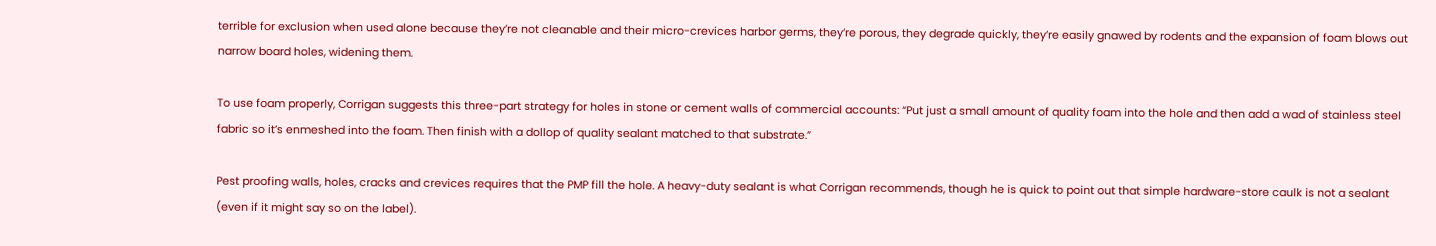terrible for exclusion when used alone because they’re not cleanable and their micro-crevices harbor germs, they’re porous, they degrade quickly, they’re easily gnawed by rodents and the expansion of foam blows out narrow board holes, widening them.

To use foam properly, Corrigan suggests this three-part strategy for holes in stone or cement walls of commercial accounts: “Put just a small amount of quality foam into the hole and then add a wad of stainless steel fabric so it’s enmeshed into the foam. Then finish with a dollop of quality sealant matched to that substrate.”

Pest proofing walls, holes, cracks and crevices requires that the PMP fill the hole. A heavy-duty sealant is what Corrigan recommends, though he is quick to point out that simple hardware-store caulk is not a sealant (even if it might say so on the label).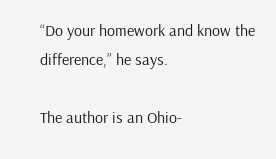“Do your homework and know the difference,” he says.

The author is an Ohio-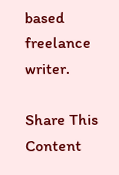based freelance writer.

Share This Content